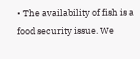• The availability of fish is a food security issue. We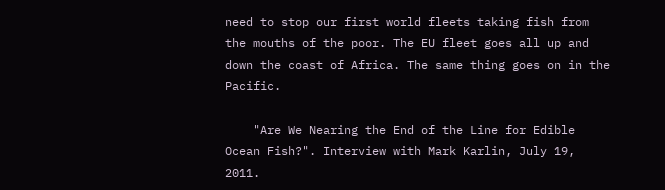need to stop our first world fleets taking fish from the mouths of the poor. The EU fleet goes all up and down the coast of Africa. The same thing goes on in the Pacific.

    "Are We Nearing the End of the Line for Edible Ocean Fish?". Interview with Mark Karlin, July 19, 2011.